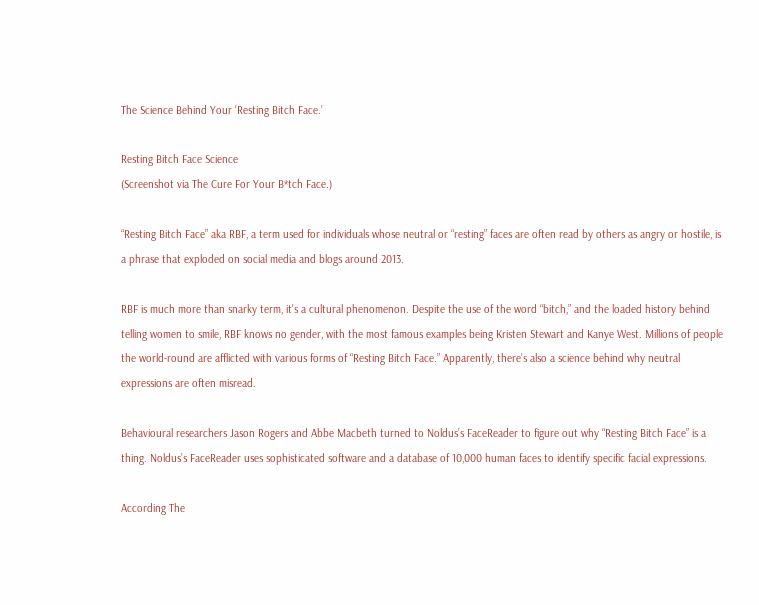The Science Behind Your ‘Resting Bitch Face.’

Resting Bitch Face Science
(Screenshot via The Cure For Your B*tch Face.)

“Resting Bitch Face” aka RBF, a term used for individuals whose neutral or “resting” faces are often read by others as angry or hostile, is a phrase that exploded on social media and blogs around 2013.

RBF is much more than snarky term, it’s a cultural phenomenon. Despite the use of the word “bitch,” and the loaded history behind telling women to smile, RBF knows no gender, with the most famous examples being Kristen Stewart and Kanye West. Millions of people the world-round are afflicted with various forms of “Resting Bitch Face.” Apparently, there’s also a science behind why neutral expressions are often misread.

Behavioural researchers Jason Rogers and Abbe Macbeth turned to Noldus’s FaceReader to figure out why “Resting Bitch Face” is a thing. Noldus’s FaceReader uses sophisticated software and a database of 10,000 human faces to identify specific facial expressions.

According The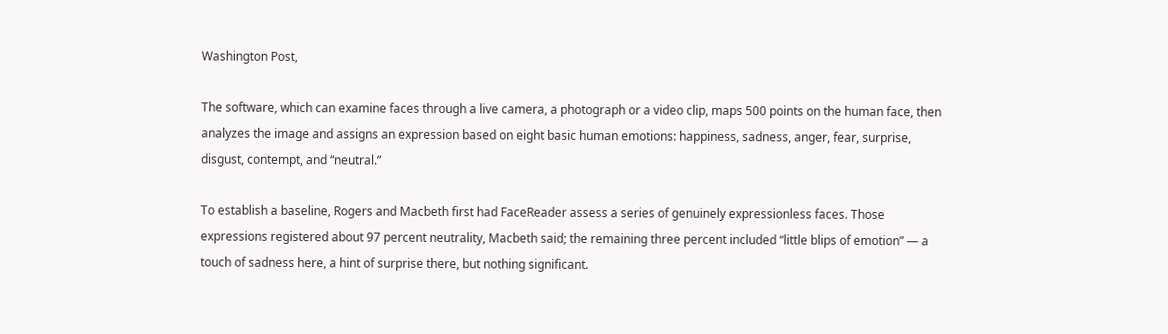Washington Post,

The software, which can examine faces through a live camera, a photograph or a video clip, maps 500 points on the human face, then analyzes the image and assigns an expression based on eight basic human emotions: happiness, sadness, anger, fear, surprise, disgust, contempt, and “neutral.”

To establish a baseline, Rogers and Macbeth first had FaceReader assess a series of genuinely expressionless faces. Those expressions registered about 97 percent neutrality, Macbeth said; the remaining three percent included “little blips of emotion” — a touch of sadness here, a hint of surprise there, but nothing significant.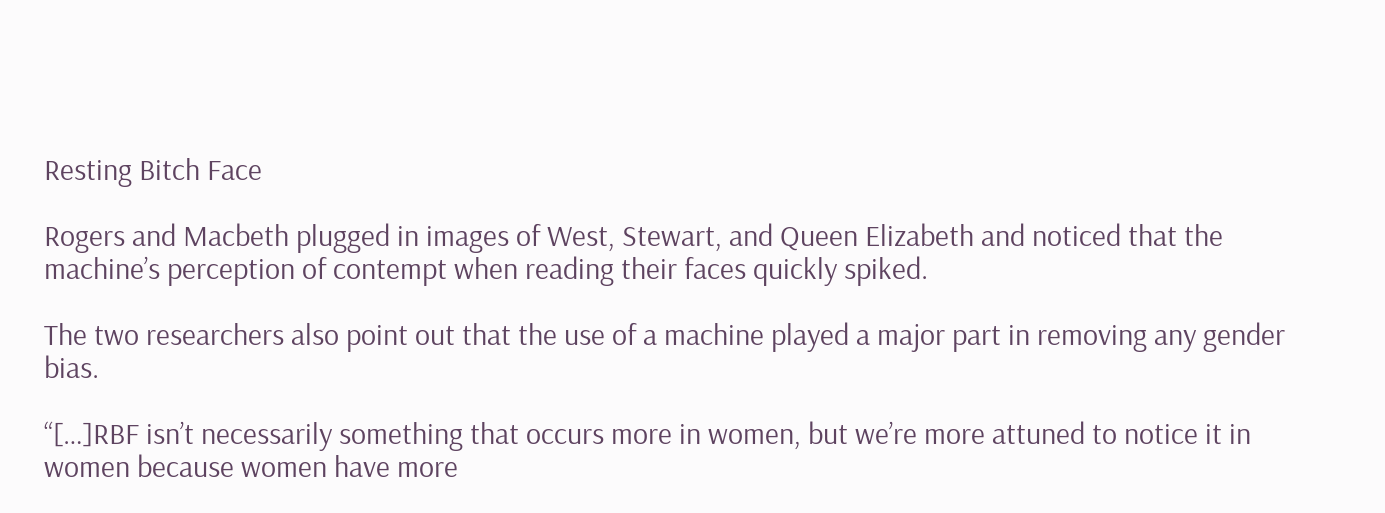Resting Bitch Face

Rogers and Macbeth plugged in images of West, Stewart, and Queen Elizabeth and noticed that the machine’s perception of contempt when reading their faces quickly spiked.

The two researchers also point out that the use of a machine played a major part in removing any gender bias.

“[…]RBF isn’t necessarily something that occurs more in women, but we’re more attuned to notice it in women because women have more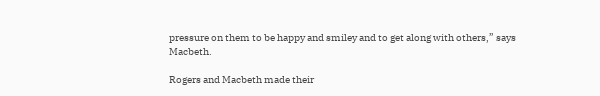pressure on them to be happy and smiley and to get along with others,” says Macbeth.

Rogers and Macbeth made their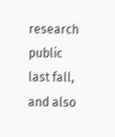research public last fall, and also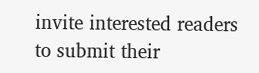invite interested readers to submit their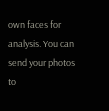own faces for analysis. You can send your photos to